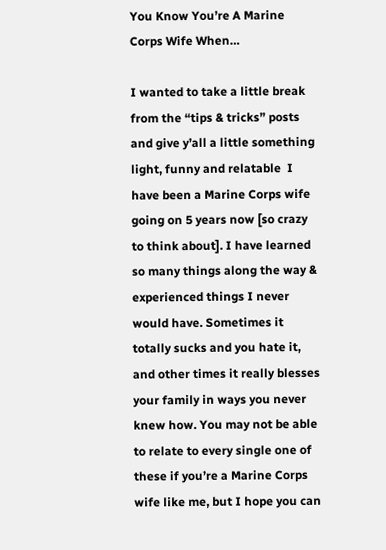You Know You’re A Marine Corps Wife When…

I wanted to take a little break from the “tips & tricks” posts and give y’all a little something light, funny and relatable  I have been a Marine Corps wife going on 5 years now [so crazy to think about]. I have learned so many things along the way & experienced things I never would have. Sometimes it totally sucks and you hate it, and other times it really blesses your family in ways you never knew how. You may not be able to relate to every single one of these if you’re a Marine Corps wife like me, but I hope you can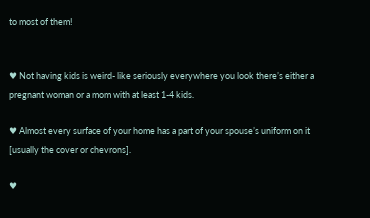to most of them!


♥ Not having kids is weird- like seriously everywhere you look there’s either a pregnant woman or a mom with at least 1-4 kids.

♥ Almost every surface of your home has a part of your spouse’s uniform on it [usually the cover or chevrons].

♥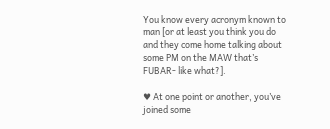You know every acronym known to man [or at least you think you do and they come home talking about some PM on the MAW that’s FUBAR- like what?].

♥ At one point or another, you’ve joined some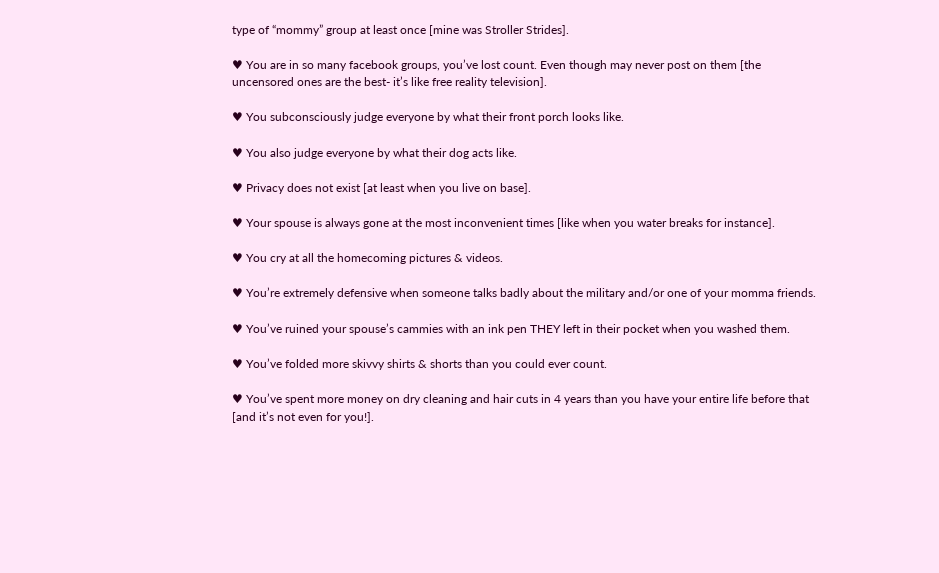type of “mommy” group at least once [mine was Stroller Strides].

♥ You are in so many facebook groups, you’ve lost count. Even though may never post on them [the uncensored ones are the best- it’s like free reality television].

♥ You subconsciously judge everyone by what their front porch looks like.

♥ You also judge everyone by what their dog acts like.

♥ Privacy does not exist [at least when you live on base].

♥ Your spouse is always gone at the most inconvenient times [like when you water breaks for instance].

♥ You cry at all the homecoming pictures & videos.

♥ You’re extremely defensive when someone talks badly about the military and/or one of your momma friends.

♥ You’ve ruined your spouse’s cammies with an ink pen THEY left in their pocket when you washed them.

♥ You’ve folded more skivvy shirts & shorts than you could ever count.

♥ You’ve spent more money on dry cleaning and hair cuts in 4 years than you have your entire life before that [and it’s not even for you!].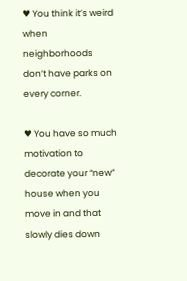♥ You think it’s weird when neighborhoods don’t have parks on every corner.

♥ You have so much motivation to decorate your “new” house when you move in and that slowly dies down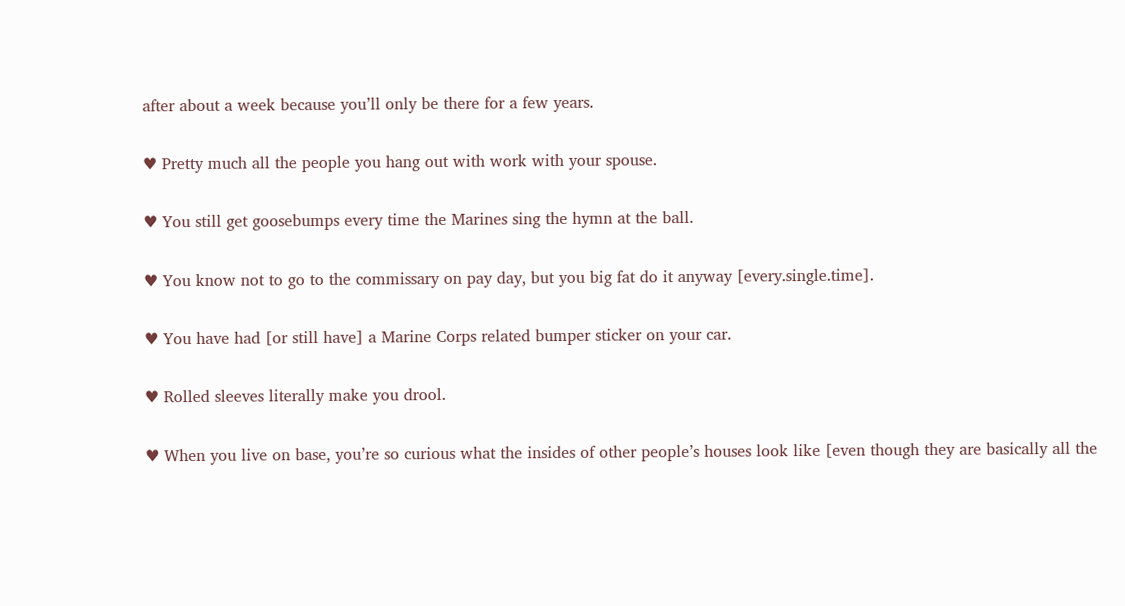after about a week because you’ll only be there for a few years.

♥ Pretty much all the people you hang out with work with your spouse.

♥ You still get goosebumps every time the Marines sing the hymn at the ball.

♥ You know not to go to the commissary on pay day, but you big fat do it anyway [every.single.time].

♥ You have had [or still have] a Marine Corps related bumper sticker on your car.

♥ Rolled sleeves literally make you drool.

♥ When you live on base, you’re so curious what the insides of other people’s houses look like [even though they are basically all the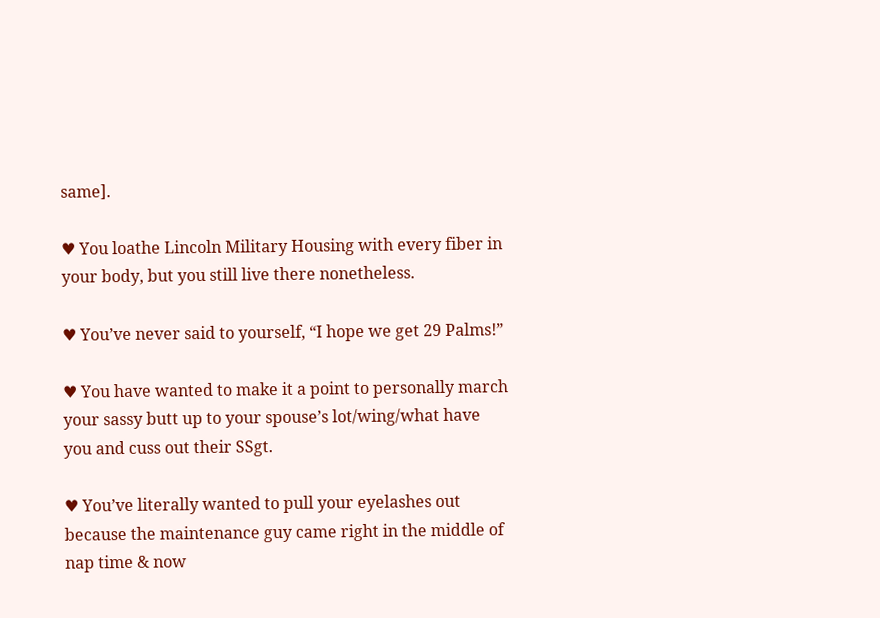same].

♥ You loathe Lincoln Military Housing with every fiber in your body, but you still live there nonetheless.

♥ You’ve never said to yourself, “I hope we get 29 Palms!”

♥ You have wanted to make it a point to personally march your sassy butt up to your spouse’s lot/wing/what have you and cuss out their SSgt.

♥ You’ve literally wanted to pull your eyelashes out because the maintenance guy came right in the middle of nap time & now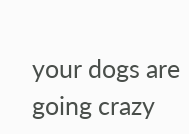your dogs are going crazy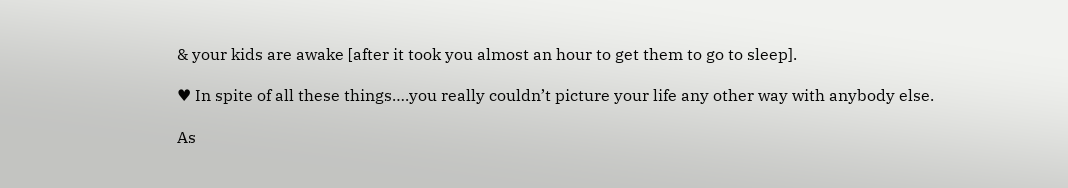& your kids are awake [after it took you almost an hour to get them to go to sleep].

♥ In spite of all these things….you really couldn’t picture your life any other way with anybody else.

As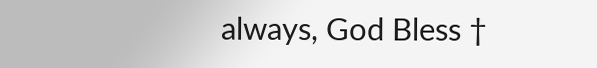always, God Bless †